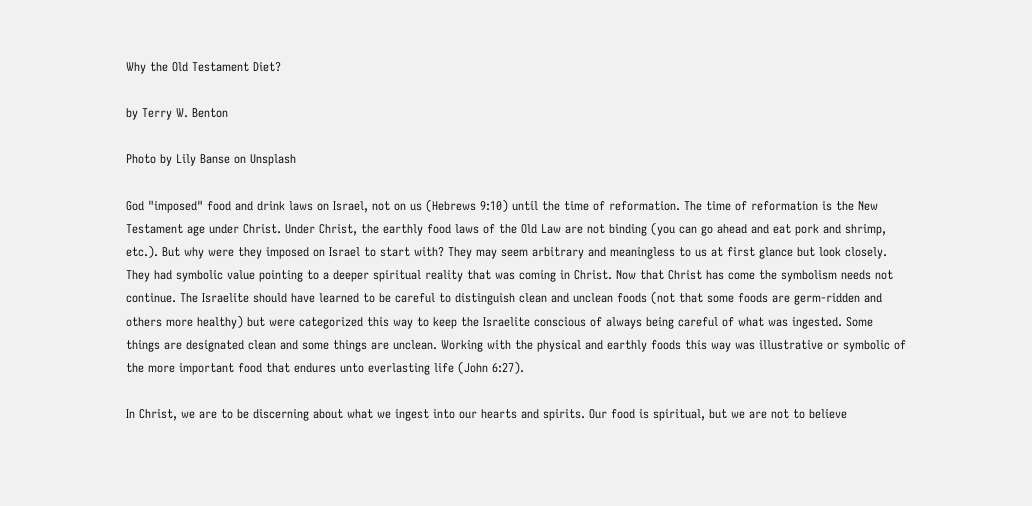Why the Old Testament Diet?

by Terry W. Benton

Photo by Lily Banse on Unsplash

God "imposed" food and drink laws on Israel, not on us (Hebrews 9:10) until the time of reformation. The time of reformation is the New Testament age under Christ. Under Christ, the earthly food laws of the Old Law are not binding (you can go ahead and eat pork and shrimp, etc.). But why were they imposed on Israel to start with? They may seem arbitrary and meaningless to us at first glance but look closely. They had symbolic value pointing to a deeper spiritual reality that was coming in Christ. Now that Christ has come the symbolism needs not continue. The Israelite should have learned to be careful to distinguish clean and unclean foods (not that some foods are germ-ridden and others more healthy) but were categorized this way to keep the Israelite conscious of always being careful of what was ingested. Some things are designated clean and some things are unclean. Working with the physical and earthly foods this way was illustrative or symbolic of the more important food that endures unto everlasting life (John 6:27).

In Christ, we are to be discerning about what we ingest into our hearts and spirits. Our food is spiritual, but we are not to believe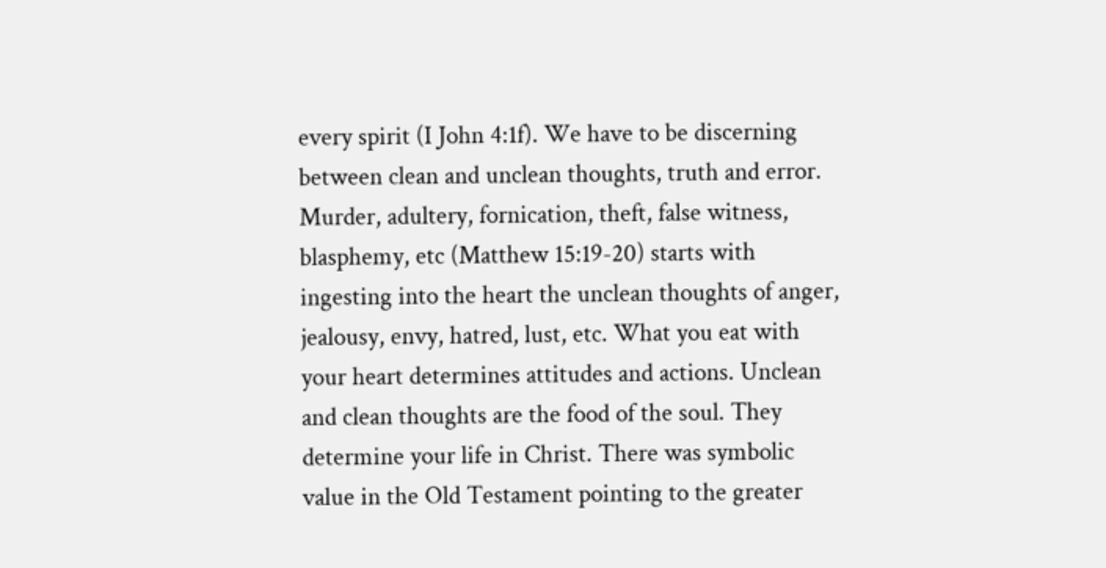every spirit (I John 4:1f). We have to be discerning between clean and unclean thoughts, truth and error. Murder, adultery, fornication, theft, false witness, blasphemy, etc (Matthew 15:19-20) starts with ingesting into the heart the unclean thoughts of anger, jealousy, envy, hatred, lust, etc. What you eat with your heart determines attitudes and actions. Unclean and clean thoughts are the food of the soul. They determine your life in Christ. There was symbolic value in the Old Testament pointing to the greater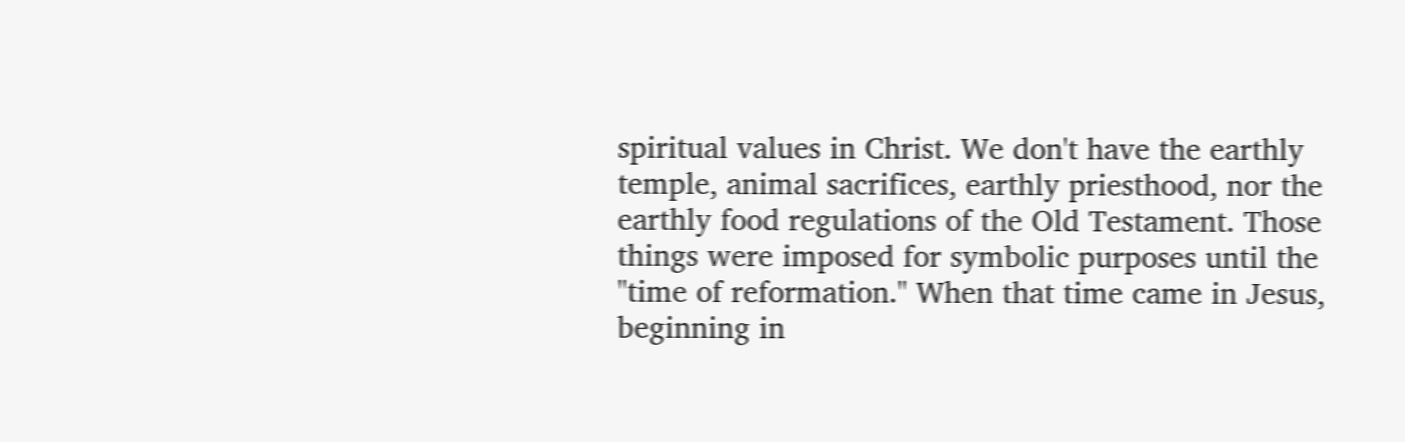spiritual values in Christ. We don't have the earthly temple, animal sacrifices, earthly priesthood, nor the earthly food regulations of the Old Testament. Those things were imposed for symbolic purposes until the "time of reformation." When that time came in Jesus, beginning in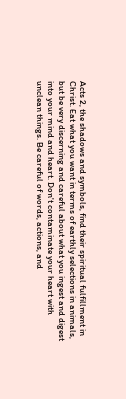Acts 2, the shadows and symbols, find their spiritual fulfillment in Christ. Eat what you want in terms of earthly selections in animals, but be very discerning and careful about what you ingest and digest into your mind and heart. Don't contaminate your heart with unclean things. Be careful of words, actions, and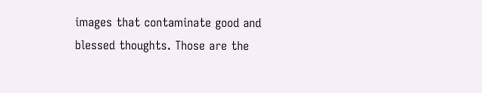images that contaminate good and blessed thoughts. Those are the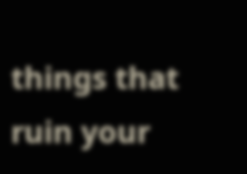things that ruin your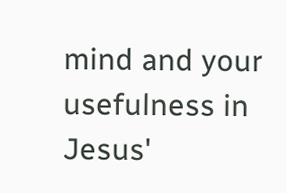mind and your usefulness in Jesus'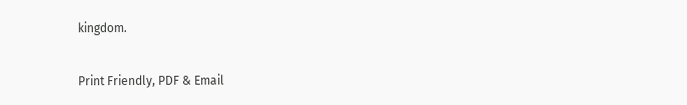kingdom.

Print Friendly, PDF & Email